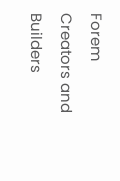Forem Creators and Builders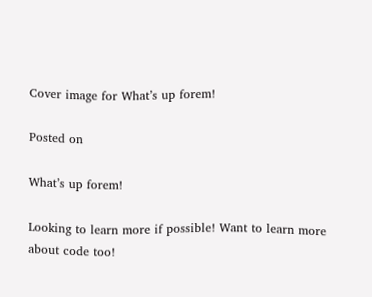Cover image for What’s up forem!

Posted on

What’s up forem!

Looking to learn more if possible! Want to learn more about code too!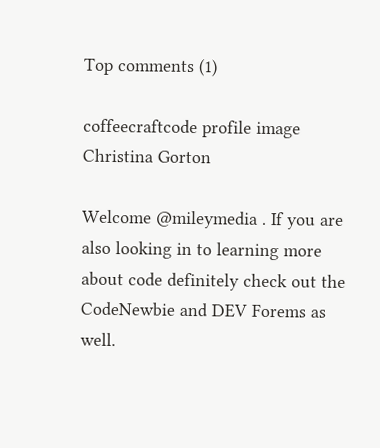Top comments (1)

coffeecraftcode profile image
Christina Gorton

Welcome @mileymedia . If you are also looking in to learning more about code definitely check out the CodeNewbie and DEV Forems as well.